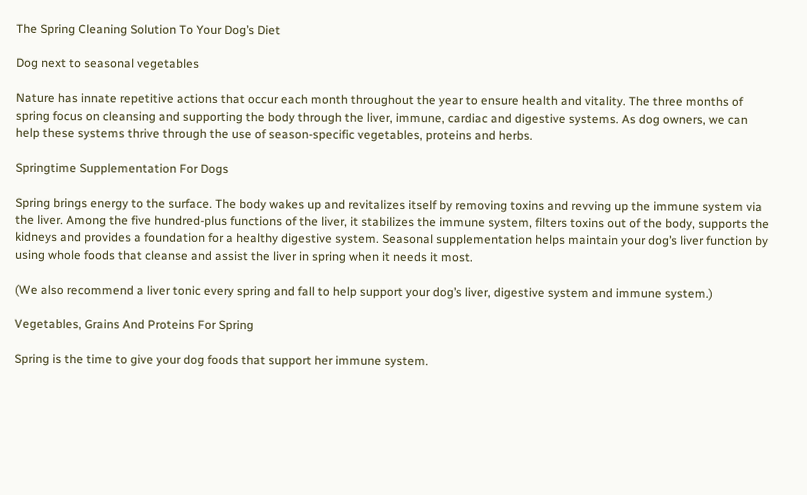The Spring Cleaning Solution To Your Dog’s Diet

Dog next to seasonal vegetables

Nature has innate repetitive actions that occur each month throughout the year to ensure health and vitality. The three months of spring focus on cleansing and supporting the body through the liver, immune, cardiac and digestive systems. As dog owners, we can help these systems thrive through the use of season-specific vegetables, proteins and herbs.

Springtime Supplementation For Dogs

Spring brings energy to the surface. The body wakes up and revitalizes itself by removing toxins and revving up the immune system via the liver. Among the five hundred-plus functions of the liver, it stabilizes the immune system, filters toxins out of the body, supports the kidneys and provides a foundation for a healthy digestive system. Seasonal supplementation helps maintain your dog’s liver function by using whole foods that cleanse and assist the liver in spring when it needs it most.

(We also recommend a liver tonic every spring and fall to help support your dog’s liver, digestive system and immune system.)

Vegetables, Grains And Proteins For Spring

Spring is the time to give your dog foods that support her immune system.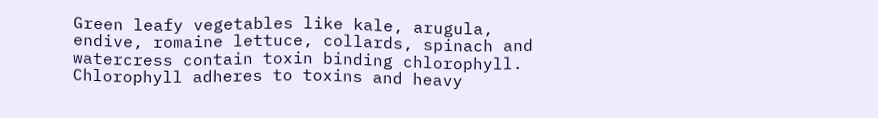Green leafy vegetables like kale, arugula, endive, romaine lettuce, collards, spinach and watercress contain toxin binding chlorophyll. Chlorophyll adheres to toxins and heavy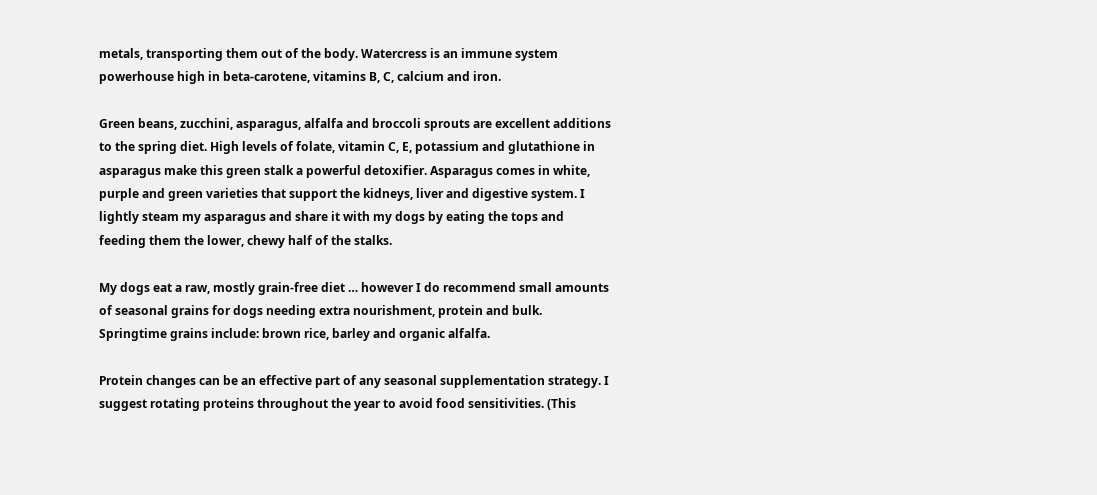metals, transporting them out of the body. Watercress is an immune system powerhouse high in beta-carotene, vitamins B, C, calcium and iron.

Green beans, zucchini, asparagus, alfalfa and broccoli sprouts are excellent additions to the spring diet. High levels of folate, vitamin C, E, potassium and glutathione in asparagus make this green stalk a powerful detoxifier. Asparagus comes in white, purple and green varieties that support the kidneys, liver and digestive system. I lightly steam my asparagus and share it with my dogs by eating the tops and feeding them the lower, chewy half of the stalks.

My dogs eat a raw, mostly grain-free diet … however I do recommend small amounts of seasonal grains for dogs needing extra nourishment, protein and bulk. Springtime grains include: brown rice, barley and organic alfalfa.

Protein changes can be an effective part of any seasonal supplementation strategy. I suggest rotating proteins throughout the year to avoid food sensitivities. (This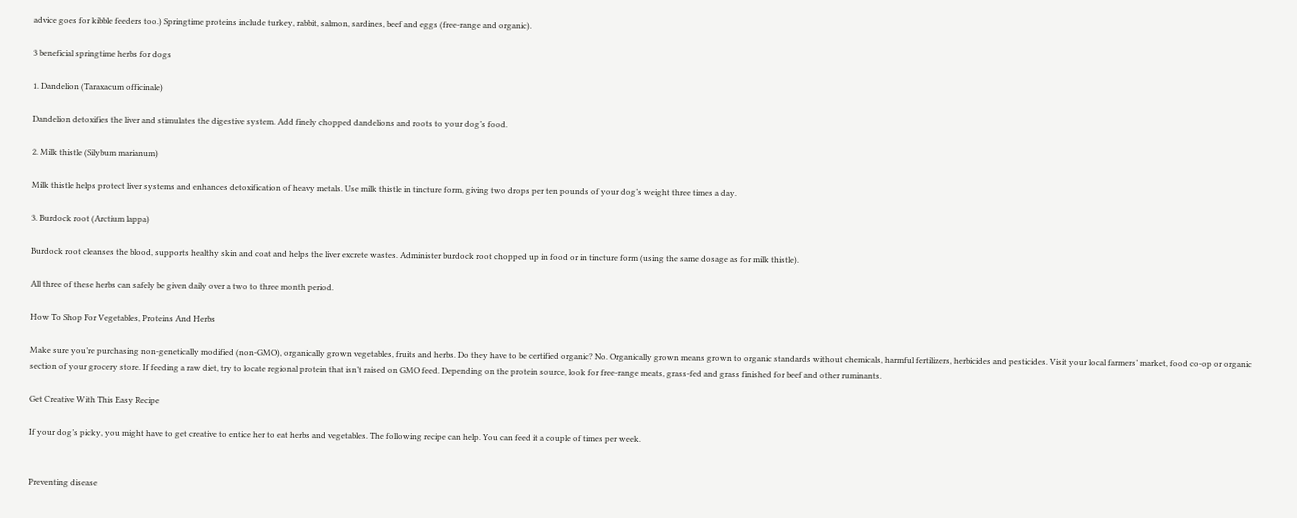advice goes for kibble feeders too.) Springtime proteins include turkey, rabbit, salmon, sardines, beef and eggs (free-range and organic).

3 beneficial springtime herbs for dogs

1. Dandelion (Taraxacum officinale)

Dandelion detoxifies the liver and stimulates the digestive system. Add finely chopped dandelions and roots to your dog’s food.

2. Milk thistle (Silybum marianum)

Milk thistle helps protect liver systems and enhances detoxification of heavy metals. Use milk thistle in tincture form, giving two drops per ten pounds of your dog’s weight three times a day.

3. Burdock root (Arctium lappa)

Burdock root cleanses the blood, supports healthy skin and coat and helps the liver excrete wastes. Administer burdock root chopped up in food or in tincture form (using the same dosage as for milk thistle).

All three of these herbs can safely be given daily over a two to three month period.

How To Shop For Vegetables, Proteins And Herbs

Make sure you’re purchasing non-genetically modified (non-GMO), organically grown vegetables, fruits and herbs. Do they have to be certified organic? No. Organically grown means grown to organic standards without chemicals, harmful fertilizers, herbicides and pesticides. Visit your local farmers’ market, food co-op or organic section of your grocery store. If feeding a raw diet, try to locate regional protein that isn’t raised on GMO feed. Depending on the protein source, look for free-range meats, grass-fed and grass finished for beef and other ruminants.

Get Creative With This Easy Recipe

If your dog’s picky, you might have to get creative to entice her to eat herbs and vegetables. The following recipe can help. You can feed it a couple of times per week.


Preventing disease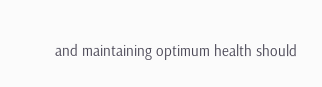and maintaining optimum health should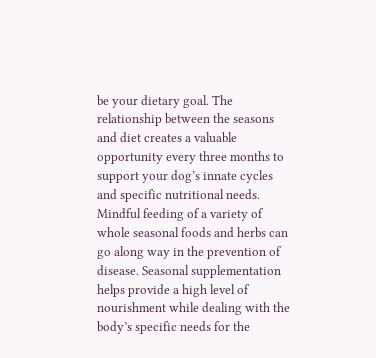be your dietary goal. The relationship between the seasons and diet creates a valuable opportunity every three months to support your dog’s innate cycles and specific nutritional needs. Mindful feeding of a variety of whole seasonal foods and herbs can go along way in the prevention of disease. Seasonal supplementation helps provide a high level of nourishment while dealing with the body’s specific needs for the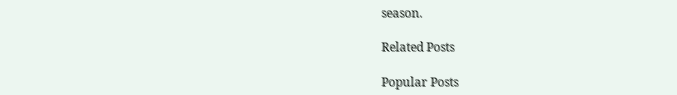season.

Related Posts

Popular Posts